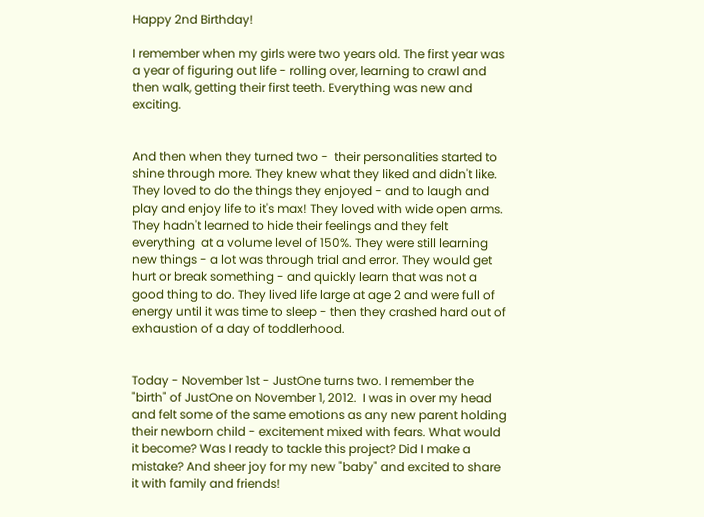Happy 2nd Birthday!

I remember when my girls were two years old. The first year was a year of figuring out life - rolling over, learning to crawl and then walk, getting their first teeth. Everything was new and exciting.


And then when they turned two -  their personalities started to shine through more. They knew what they liked and didn't like. They loved to do the things they enjoyed - and to laugh and play and enjoy life to it's max! They loved with wide open arms. They hadn't learned to hide their feelings and they felt everything  at a volume level of 150%. They were still learning new things - a lot was through trial and error. They would get hurt or break something - and quickly learn that was not a good thing to do. They lived life large at age 2 and were full of energy until it was time to sleep - then they crashed hard out of exhaustion of a day of toddlerhood.


Today - November 1st - JustOne turns two. I remember the "birth" of JustOne on November 1, 2012.  I was in over my head and felt some of the same emotions as any new parent holding their newborn child - excitement mixed with fears. What would it become? Was I ready to tackle this project? Did I make a mistake? And sheer joy for my new "baby" and excited to share it with family and friends!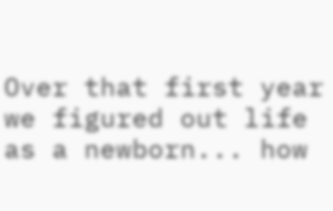Over that first year we figured out life as a newborn... how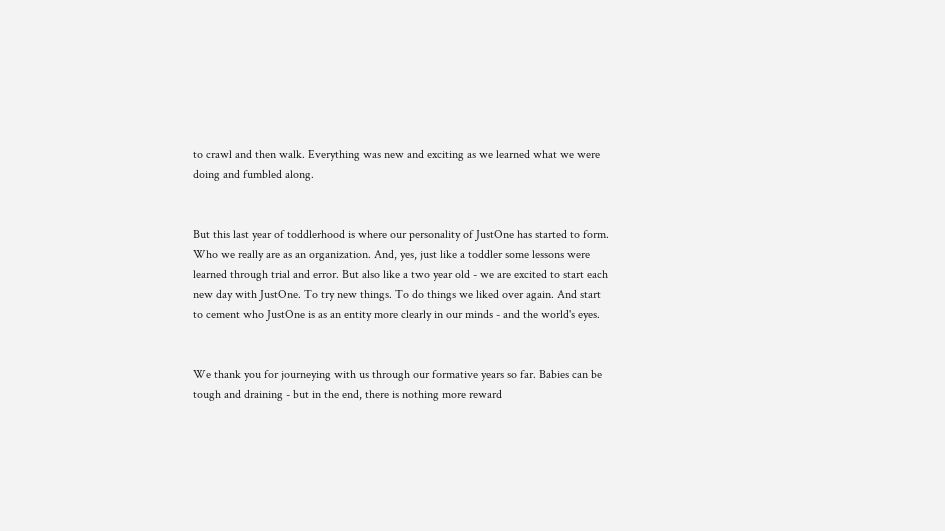to crawl and then walk. Everything was new and exciting as we learned what we were doing and fumbled along.


But this last year of toddlerhood is where our personality of JustOne has started to form. Who we really are as an organization. And, yes, just like a toddler some lessons were learned through trial and error. But also like a two year old - we are excited to start each new day with JustOne. To try new things. To do things we liked over again. And start to cement who JustOne is as an entity more clearly in our minds - and the world's eyes.


We thank you for journeying with us through our formative years so far. Babies can be tough and draining - but in the end, there is nothing more reward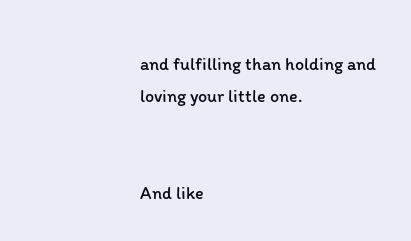and fulfilling than holding and loving your little one.


And like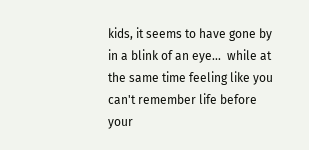kids, it seems to have gone by in a blink of an eye...  while at the same time feeling like you can't remember life before your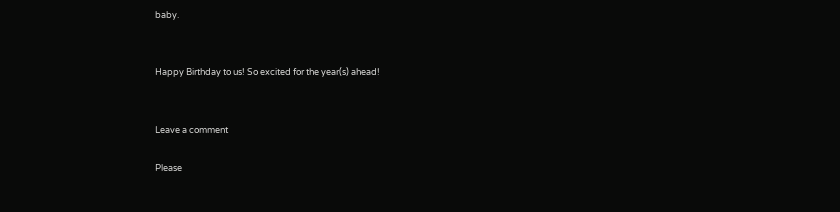baby.


Happy Birthday to us! So excited for the year(s) ahead!


Leave a comment

Please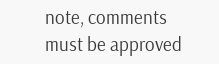note, comments must be approved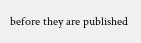before they are published